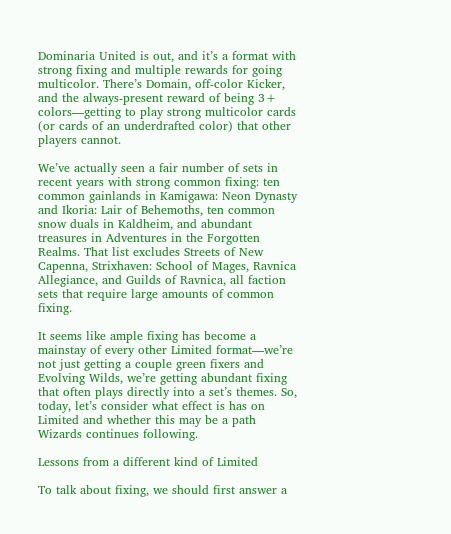Dominaria United is out, and it’s a format with strong fixing and multiple rewards for going multicolor. There’s Domain, off-color Kicker, and the always-present reward of being 3+ colors—getting to play strong multicolor cards (or cards of an underdrafted color) that other players cannot.

We’ve actually seen a fair number of sets in recent years with strong common fixing: ten common gainlands in Kamigawa: Neon Dynasty and Ikoria: Lair of Behemoths, ten common snow duals in Kaldheim, and abundant treasures in Adventures in the Forgotten Realms. That list excludes Streets of New Capenna, Strixhaven: School of Mages, Ravnica Allegiance, and Guilds of Ravnica, all faction sets that require large amounts of common fixing.

It seems like ample fixing has become a mainstay of every other Limited format—we’re not just getting a couple green fixers and Evolving Wilds, we’re getting abundant fixing that often plays directly into a set’s themes. So, today, let’s consider what effect is has on Limited and whether this may be a path Wizards continues following.

Lessons from a different kind of Limited

To talk about fixing, we should first answer a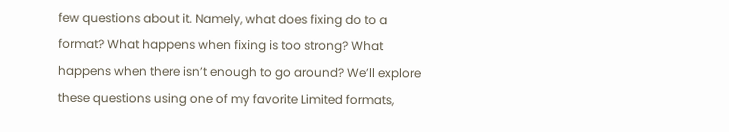few questions about it. Namely, what does fixing do to a format? What happens when fixing is too strong? What happens when there isn’t enough to go around? We’ll explore these questions using one of my favorite Limited formats,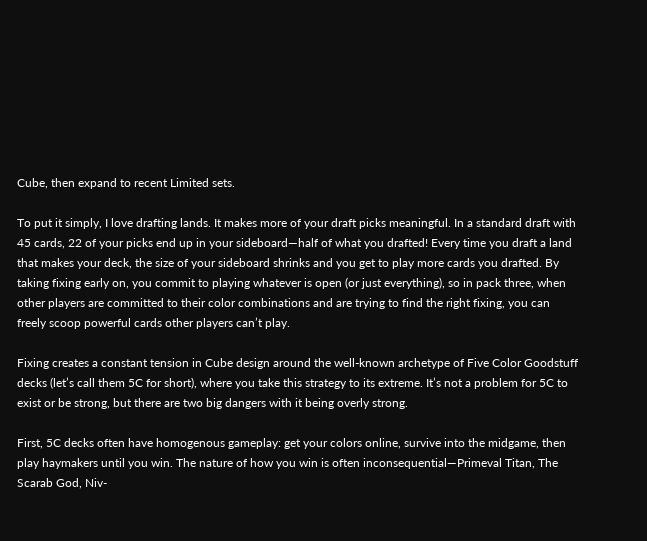Cube, then expand to recent Limited sets.

To put it simply, I love drafting lands. It makes more of your draft picks meaningful. In a standard draft with 45 cards, 22 of your picks end up in your sideboard—half of what you drafted! Every time you draft a land that makes your deck, the size of your sideboard shrinks and you get to play more cards you drafted. By taking fixing early on, you commit to playing whatever is open (or just everything), so in pack three, when other players are committed to their color combinations and are trying to find the right fixing, you can freely scoop powerful cards other players can’t play.

Fixing creates a constant tension in Cube design around the well-known archetype of Five Color Goodstuff decks (let’s call them 5C for short), where you take this strategy to its extreme. It’s not a problem for 5C to exist or be strong, but there are two big dangers with it being overly strong.

First, 5C decks often have homogenous gameplay: get your colors online, survive into the midgame, then play haymakers until you win. The nature of how you win is often inconsequential—Primeval Titan, The Scarab God, Niv-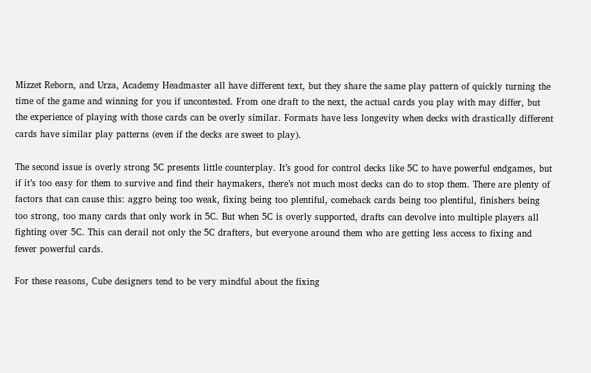Mizzet Reborn, and Urza, Academy Headmaster all have different text, but they share the same play pattern of quickly turning the time of the game and winning for you if uncontested. From one draft to the next, the actual cards you play with may differ, but the experience of playing with those cards can be overly similar. Formats have less longevity when decks with drastically different cards have similar play patterns (even if the decks are sweet to play).

The second issue is overly strong 5C presents little counterplay. It’s good for control decks like 5C to have powerful endgames, but if it’s too easy for them to survive and find their haymakers, there’s not much most decks can do to stop them. There are plenty of factors that can cause this: aggro being too weak, fixing being too plentiful, comeback cards being too plentiful, finishers being too strong, too many cards that only work in 5C. But when 5C is overly supported, drafts can devolve into multiple players all fighting over 5C. This can derail not only the 5C drafters, but everyone around them who are getting less access to fixing and fewer powerful cards.

For these reasons, Cube designers tend to be very mindful about the fixing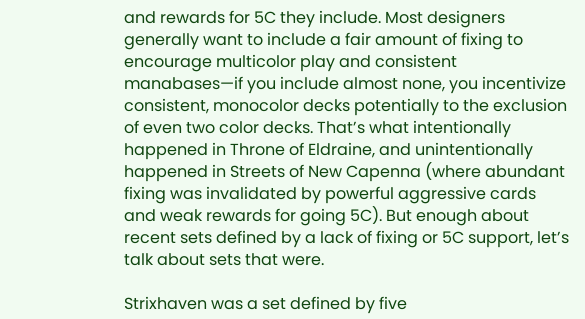and rewards for 5C they include. Most designers generally want to include a fair amount of fixing to encourage multicolor play and consistent manabases—if you include almost none, you incentivize consistent, monocolor decks potentially to the exclusion of even two color decks. That’s what intentionally happened in Throne of Eldraine, and unintentionally happened in Streets of New Capenna (where abundant fixing was invalidated by powerful aggressive cards and weak rewards for going 5C). But enough about recent sets defined by a lack of fixing or 5C support, let’s talk about sets that were.

Strixhaven was a set defined by five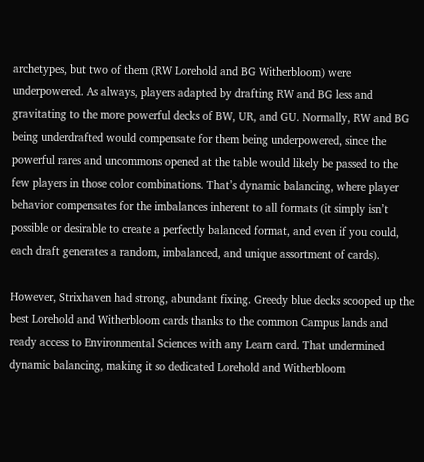archetypes, but two of them (RW Lorehold and BG Witherbloom) were underpowered. As always, players adapted by drafting RW and BG less and gravitating to the more powerful decks of BW, UR, and GU. Normally, RW and BG being underdrafted would compensate for them being underpowered, since the powerful rares and uncommons opened at the table would likely be passed to the few players in those color combinations. That’s dynamic balancing, where player behavior compensates for the imbalances inherent to all formats (it simply isn’t possible or desirable to create a perfectly balanced format, and even if you could, each draft generates a random, imbalanced, and unique assortment of cards).

However, Strixhaven had strong, abundant fixing. Greedy blue decks scooped up the best Lorehold and Witherbloom cards thanks to the common Campus lands and ready access to Environmental Sciences with any Learn card. That undermined dynamic balancing, making it so dedicated Lorehold and Witherbloom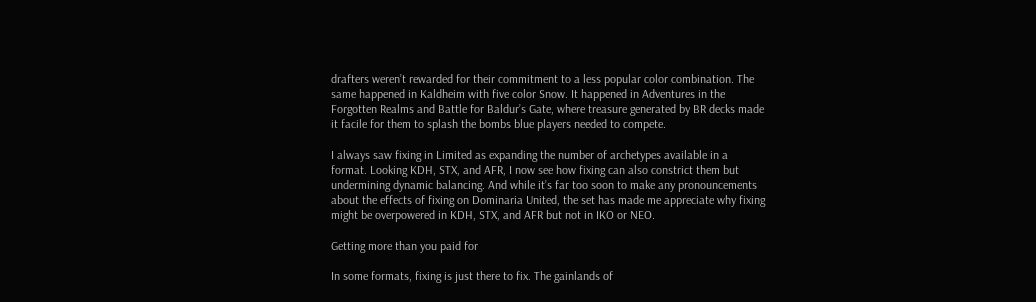drafters weren’t rewarded for their commitment to a less popular color combination. The same happened in Kaldheim with five color Snow. It happened in Adventures in the Forgotten Realms and Battle for Baldur’s Gate, where treasure generated by BR decks made it facile for them to splash the bombs blue players needed to compete.

I always saw fixing in Limited as expanding the number of archetypes available in a format. Looking KDH, STX, and AFR, I now see how fixing can also constrict them but undermining dynamic balancing. And while it’s far too soon to make any pronouncements about the effects of fixing on Dominaria United, the set has made me appreciate why fixing might be overpowered in KDH, STX, and AFR but not in IKO or NEO.

Getting more than you paid for

In some formats, fixing is just there to fix. The gainlands of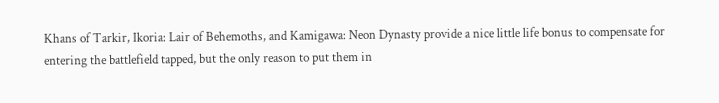Khans of Tarkir, Ikoria: Lair of Behemoths, and Kamigawa: Neon Dynasty provide a nice little life bonus to compensate for entering the battlefield tapped, but the only reason to put them in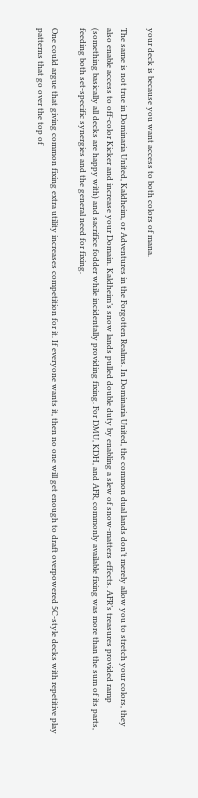your deck is because you want access to both colors of mana.

The same is not true in Dominaria United, Kaldheim, or Adventures in the Forgotten Realms. In Dominaria United, the common dual lands don’t merely allow you to stretch your colors, they also enable access to off-color Kicker and increase your Domain. Kaldheim’s snow lands pulled double duty by enabling a slew of snow-matters effects. AFR’s treasures provided ramp (something basically all decks are happy with) and sacrifice fodder while incidentally providing fixing. For DMU, KDH, and AFR, commonly available fixing was more than the sum of its parts, feeding both set-specific synergies and the general need for fixing.

One could argue that giving common fixing extra utility increases competition for it. If everyone wants it, then no one will get enough to draft overpowered 5C-style decks with repetitive play patterns that go over the top of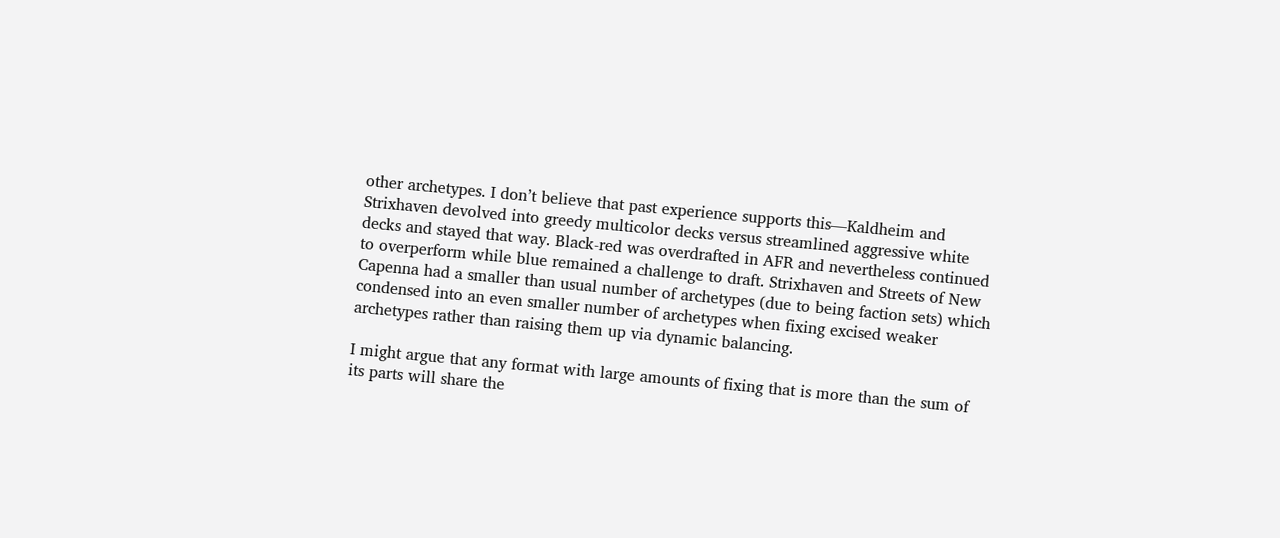other archetypes. I don’t believe that past experience supports this—Kaldheim and Strixhaven devolved into greedy multicolor decks versus streamlined aggressive white decks and stayed that way. Black-red was overdrafted in AFR and nevertheless continued to overperform while blue remained a challenge to draft. Strixhaven and Streets of New Capenna had a smaller than usual number of archetypes (due to being faction sets) which condensed into an even smaller number of archetypes when fixing excised weaker archetypes rather than raising them up via dynamic balancing.

I might argue that any format with large amounts of fixing that is more than the sum of its parts will share the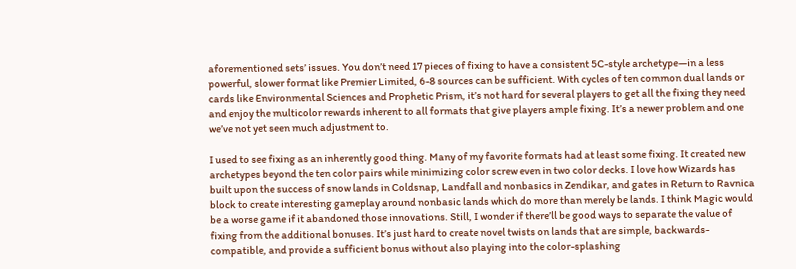aforementioned sets’ issues. You don’t need 17 pieces of fixing to have a consistent 5C-style archetype—in a less powerful, slower format like Premier Limited, 6-8 sources can be sufficient. With cycles of ten common dual lands or cards like Environmental Sciences and Prophetic Prism, it’s not hard for several players to get all the fixing they need and enjoy the multicolor rewards inherent to all formats that give players ample fixing. It’s a newer problem and one we’ve not yet seen much adjustment to.

I used to see fixing as an inherently good thing. Many of my favorite formats had at least some fixing. It created new archetypes beyond the ten color pairs while minimizing color screw even in two color decks. I love how Wizards has built upon the success of snow lands in Coldsnap, Landfall and nonbasics in Zendikar, and gates in Return to Ravnica block to create interesting gameplay around nonbasic lands which do more than merely be lands. I think Magic would be a worse game if it abandoned those innovations. Still, I wonder if there’ll be good ways to separate the value of fixing from the additional bonuses. It’s just hard to create novel twists on lands that are simple, backwards-compatible, and provide a sufficient bonus without also playing into the color-splashing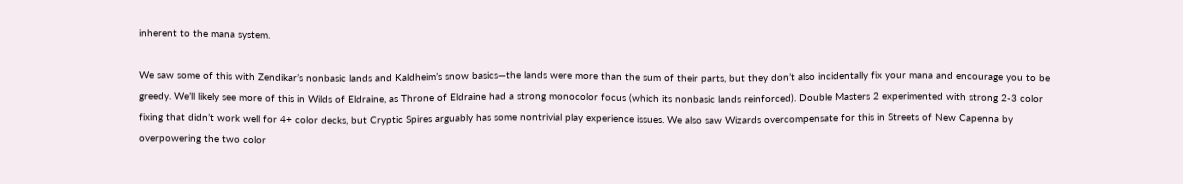inherent to the mana system.

We saw some of this with Zendikar’s nonbasic lands and Kaldheim’s snow basics—the lands were more than the sum of their parts, but they don’t also incidentally fix your mana and encourage you to be greedy. We’ll likely see more of this in Wilds of Eldraine, as Throne of Eldraine had a strong monocolor focus (which its nonbasic lands reinforced). Double Masters 2 experimented with strong 2-3 color fixing that didn’t work well for 4+ color decks, but Cryptic Spires arguably has some nontrivial play experience issues. We also saw Wizards overcompensate for this in Streets of New Capenna by overpowering the two color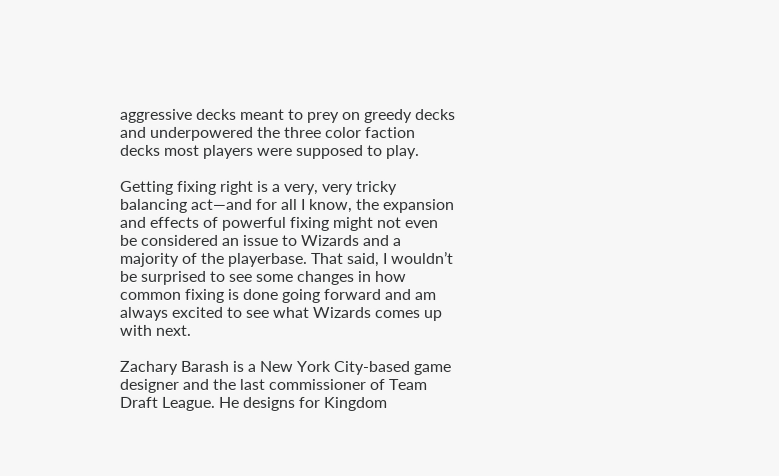aggressive decks meant to prey on greedy decks and underpowered the three color faction decks most players were supposed to play.

Getting fixing right is a very, very tricky balancing act—and for all I know, the expansion and effects of powerful fixing might not even be considered an issue to Wizards and a majority of the playerbase. That said, I wouldn’t be surprised to see some changes in how common fixing is done going forward and am always excited to see what Wizards comes up with next.

Zachary Barash is a New York City-based game designer and the last commissioner of Team Draft League. He designs for Kingdom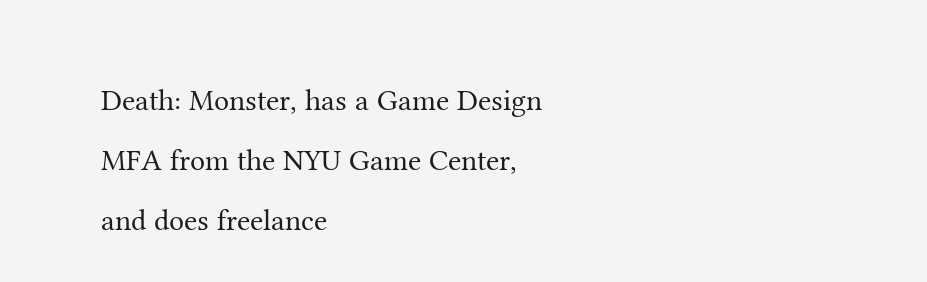Death: Monster, has a Game Design MFA from the NYU Game Center, and does freelance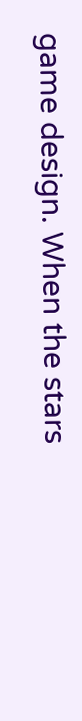game design. When the stars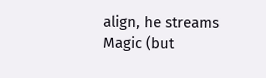align, he streams Magic (but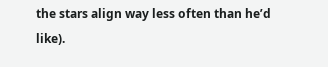the stars align way less often than he’d like).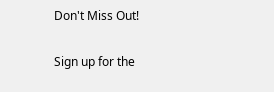Don't Miss Out!

Sign up for the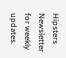Hipsters Newsletter for weekly updates.